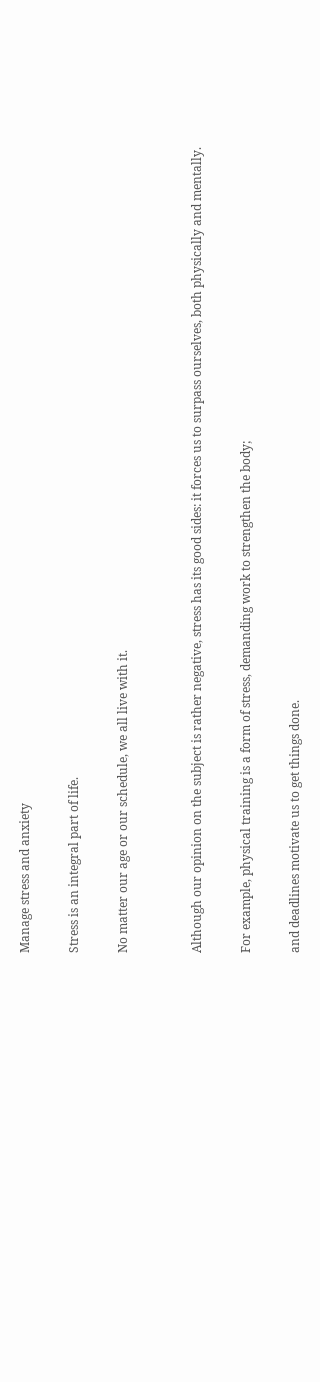Manage stress and anxiety

Stress is an integral part of life.

No matter our age or our schedule, we all live with it.


Although our opinion on the subject is rather negative, stress has its good sides: it forces us to surpass ourselves, both physically and mentally.

For example, physical training is a form of stress, demanding work to strengthen the body;

and deadlines motivate us to get things done.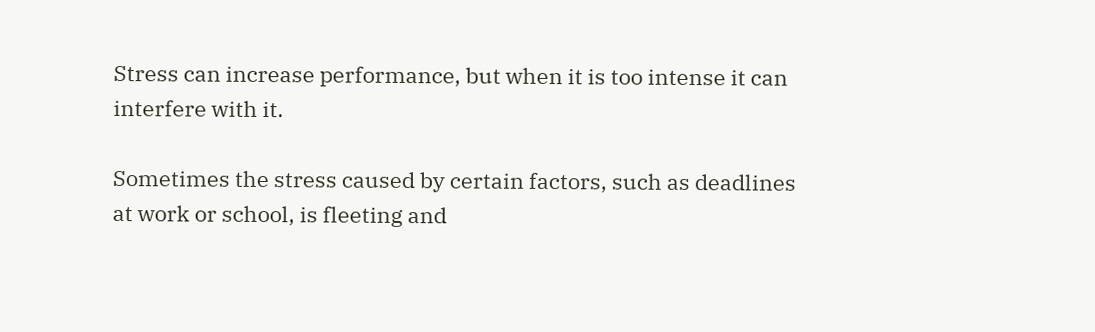Stress can increase performance, but when it is too intense it can interfere with it.

Sometimes the stress caused by certain factors, such as deadlines at work or school, is fleeting and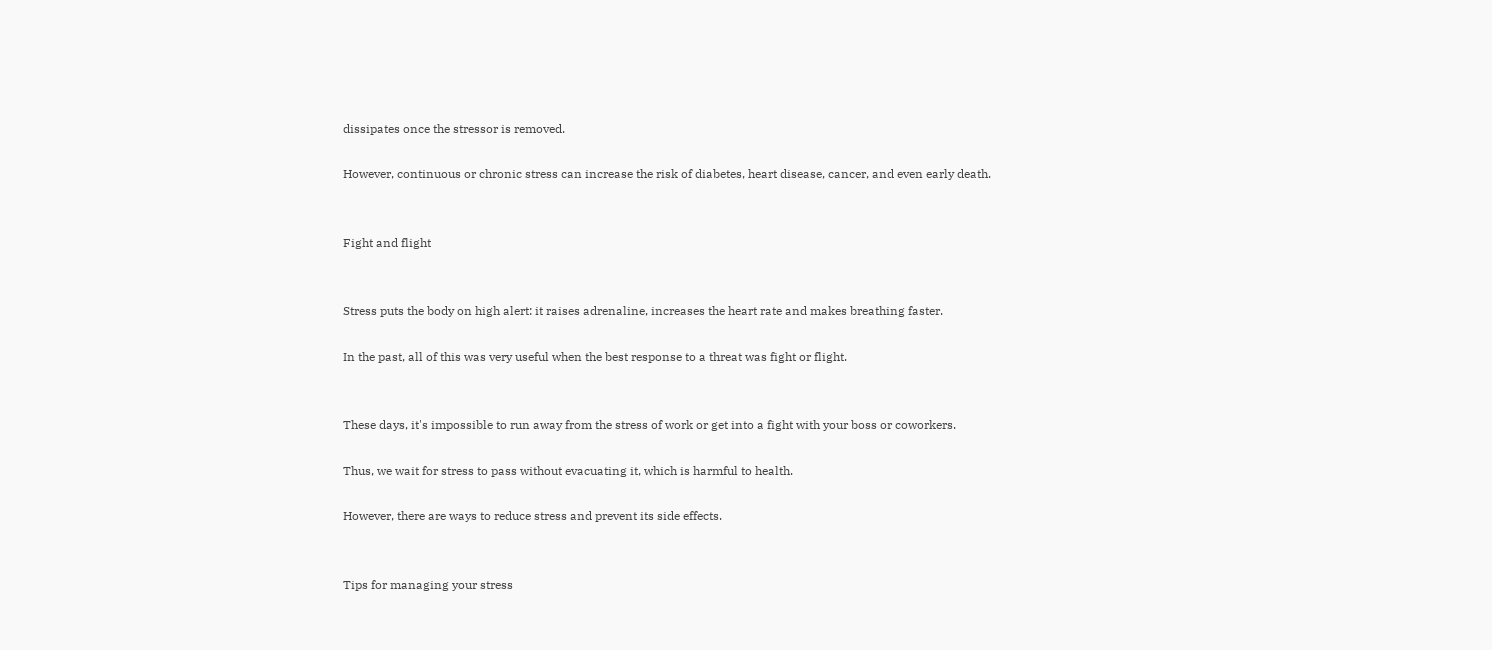dissipates once the stressor is removed.

However, continuous or chronic stress can increase the risk of diabetes, heart disease, cancer, and even early death.


Fight and flight


Stress puts the body on high alert: it raises adrenaline, increases the heart rate and makes breathing faster.

In the past, all of this was very useful when the best response to a threat was fight or flight.


These days, it's impossible to run away from the stress of work or get into a fight with your boss or coworkers.

Thus, we wait for stress to pass without evacuating it, which is harmful to health.

However, there are ways to reduce stress and prevent its side effects.


Tips for managing your stress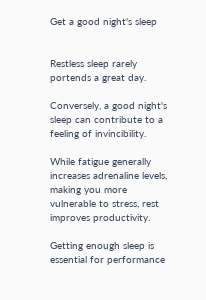Get a good night's sleep


Restless sleep rarely portends a great day.

Conversely, a good night's sleep can contribute to a feeling of invincibility.

While fatigue generally increases adrenaline levels, making you more vulnerable to stress, rest improves productivity.

Getting enough sleep is essential for performance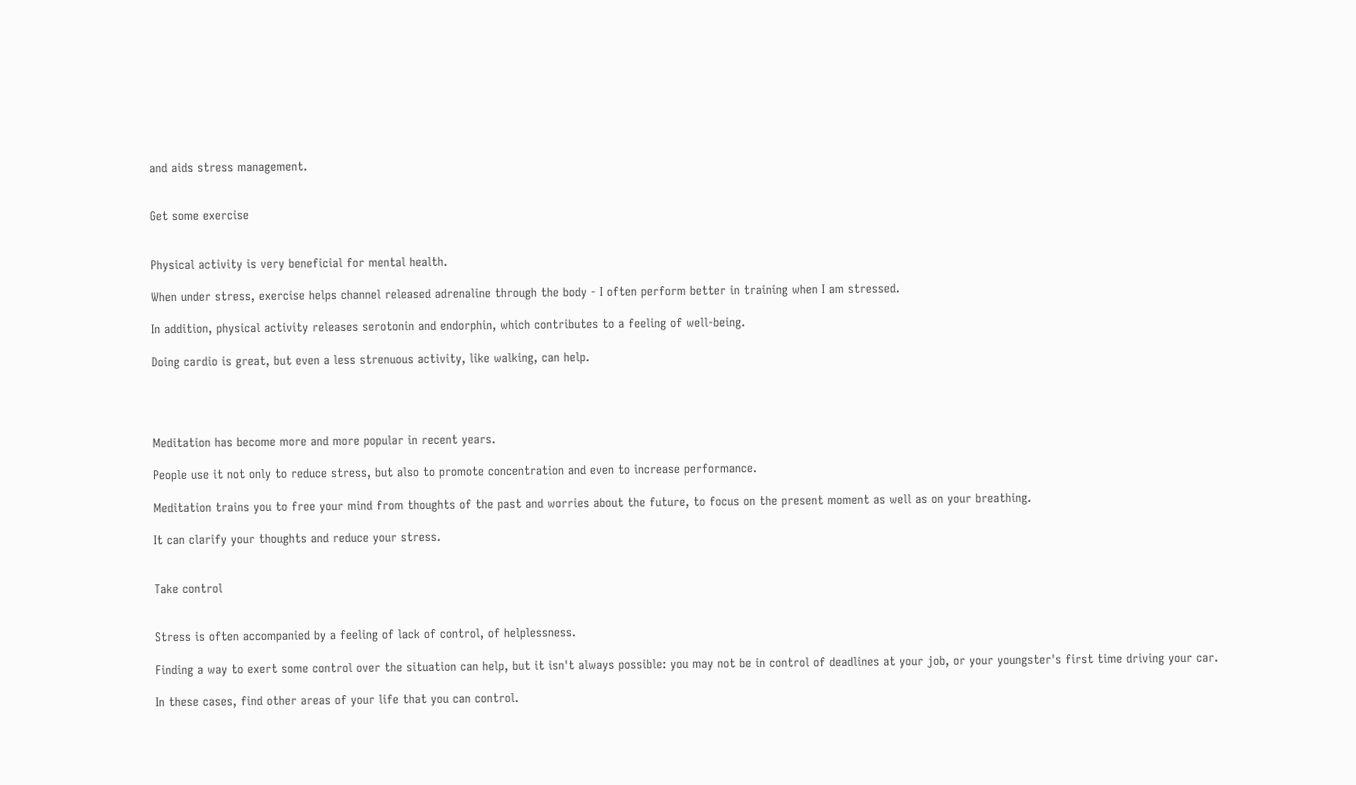and aids stress management.


Get some exercise


Physical activity is very beneficial for mental health.

When under stress, exercise helps channel released adrenaline through the body - I often perform better in training when I am stressed.

In addition, physical activity releases serotonin and endorphin, which contributes to a feeling of well-being.

Doing cardio is great, but even a less strenuous activity, like walking, can help.




Meditation has become more and more popular in recent years.

People use it not only to reduce stress, but also to promote concentration and even to increase performance.

Meditation trains you to free your mind from thoughts of the past and worries about the future, to focus on the present moment as well as on your breathing.

It can clarify your thoughts and reduce your stress.


Take control


Stress is often accompanied by a feeling of lack of control, of helplessness.

Finding a way to exert some control over the situation can help, but it isn't always possible: you may not be in control of deadlines at your job, or your youngster's first time driving your car.

In these cases, find other areas of your life that you can control.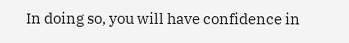In doing so, you will have confidence in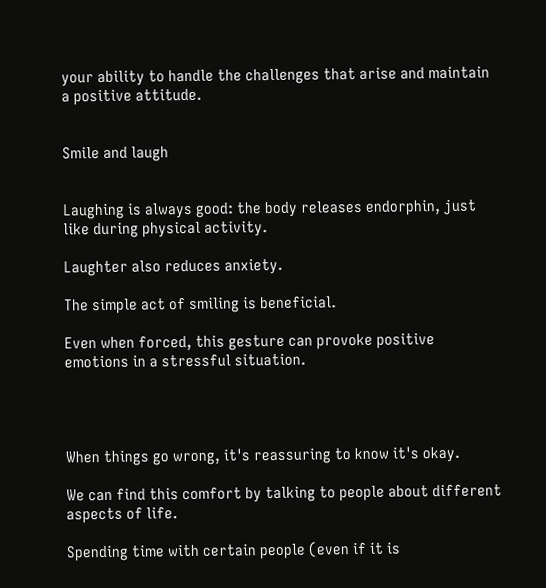your ability to handle the challenges that arise and maintain a positive attitude.


Smile and laugh


Laughing is always good: the body releases endorphin, just like during physical activity.

Laughter also reduces anxiety.

The simple act of smiling is beneficial.

Even when forced, this gesture can provoke positive emotions in a stressful situation.




When things go wrong, it's reassuring to know it's okay.

We can find this comfort by talking to people about different aspects of life.

Spending time with certain people (even if it is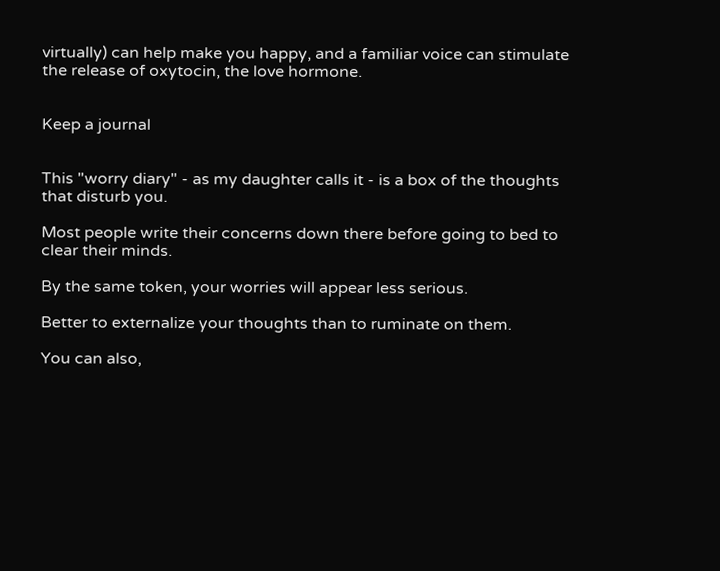virtually) can help make you happy, and a familiar voice can stimulate the release of oxytocin, the love hormone.


Keep a journal


This "worry diary" - as my daughter calls it - is a box of the thoughts that disturb you.

Most people write their concerns down there before going to bed to clear their minds.

By the same token, your worries will appear less serious.

Better to externalize your thoughts than to ruminate on them.

You can also,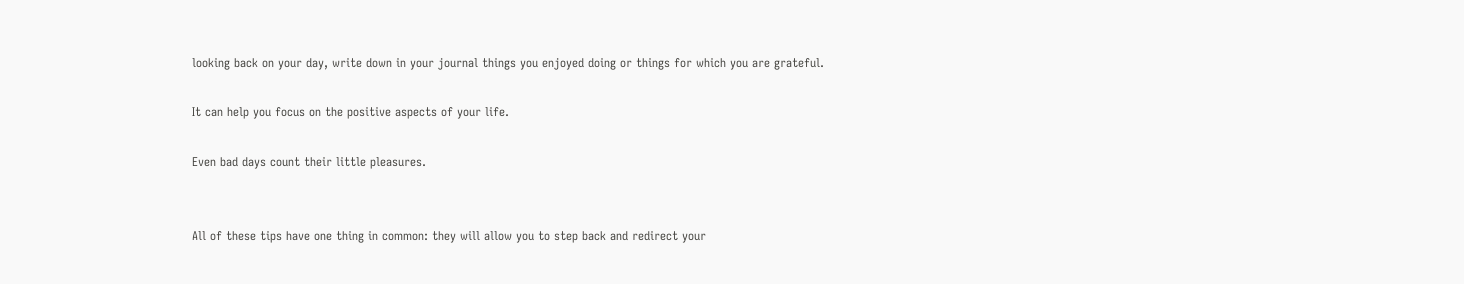looking back on your day, write down in your journal things you enjoyed doing or things for which you are grateful.

It can help you focus on the positive aspects of your life.

Even bad days count their little pleasures.


All of these tips have one thing in common: they will allow you to step back and redirect your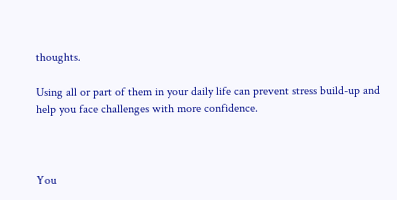thoughts.

Using all or part of them in your daily life can prevent stress build-up and help you face challenges with more confidence.



You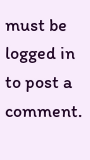must be logged in to post a comment.